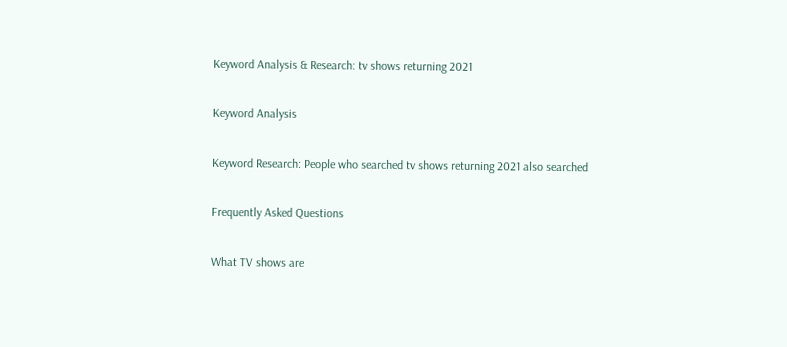Keyword Analysis & Research: tv shows returning 2021

Keyword Analysis

Keyword Research: People who searched tv shows returning 2021 also searched

Frequently Asked Questions

What TV shows are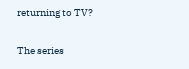returning to TV?

The series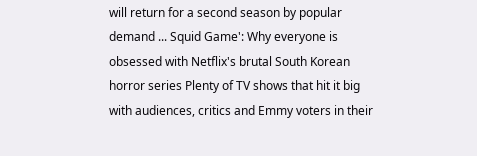will return for a second season by popular demand ... Squid Game': Why everyone is obsessed with Netflix's brutal South Korean horror series Plenty of TV shows that hit it big with audiences, critics and Emmy voters in their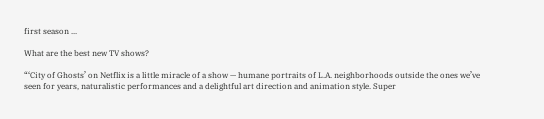first season ...

What are the best new TV shows?

“‘City of Ghosts’ on Netflix is a little miracle of a show — humane portraits of L.A. neighborhoods outside the ones we’ve seen for years, naturalistic performances and a delightful art direction and animation style. Super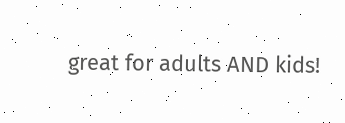great for adults AND kids!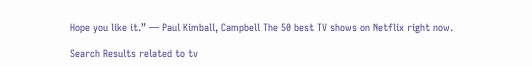Hope you like it.” — Paul Kimball, Campbell The 50 best TV shows on Netflix right now.

Search Results related to tv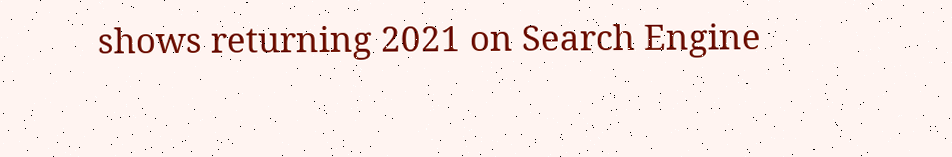shows returning 2021 on Search Engine